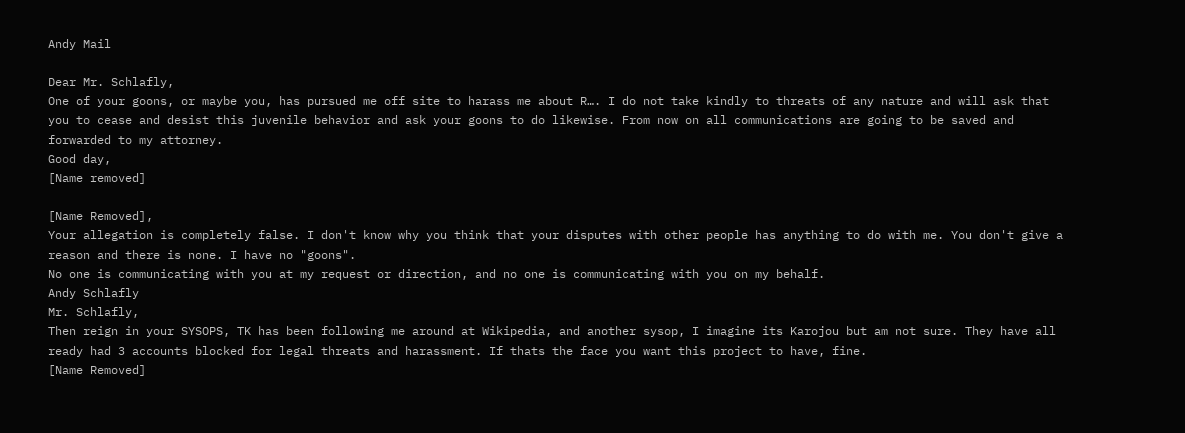Andy Mail

Dear Mr. Schlafly,
One of your goons, or maybe you, has pursued me off site to harass me about R…. I do not take kindly to threats of any nature and will ask that you to cease and desist this juvenile behavior and ask your goons to do likewise. From now on all communications are going to be saved and forwarded to my attorney.
Good day,
[Name removed]

[Name Removed],
Your allegation is completely false. I don't know why you think that your disputes with other people has anything to do with me. You don't give a reason and there is none. I have no "goons".
No one is communicating with you at my request or direction, and no one is communicating with you on my behalf.
Andy Schlafly
Mr. Schlafly,
Then reign in your SYSOPS, TK has been following me around at Wikipedia, and another sysop, I imagine its Karojou but am not sure. They have all ready had 3 accounts blocked for legal threats and harassment. If thats the face you want this project to have, fine.
[Name Removed]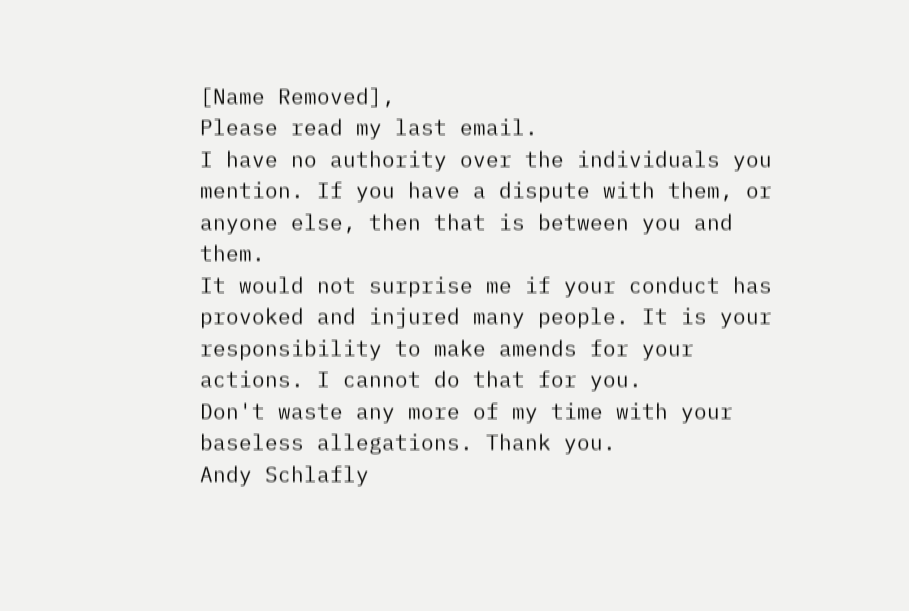[Name Removed],
Please read my last email.
I have no authority over the individuals you mention. If you have a dispute with them, or anyone else, then that is between you and them.
It would not surprise me if your conduct has provoked and injured many people. It is your responsibility to make amends for your actions. I cannot do that for you.
Don't waste any more of my time with your baseless allegations. Thank you.
Andy Schlafly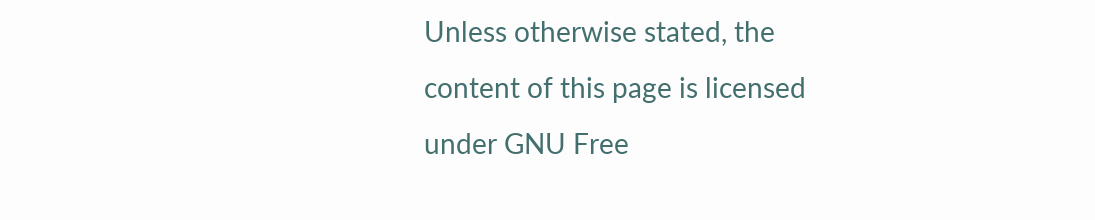Unless otherwise stated, the content of this page is licensed under GNU Free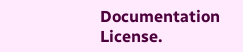Documentation License.